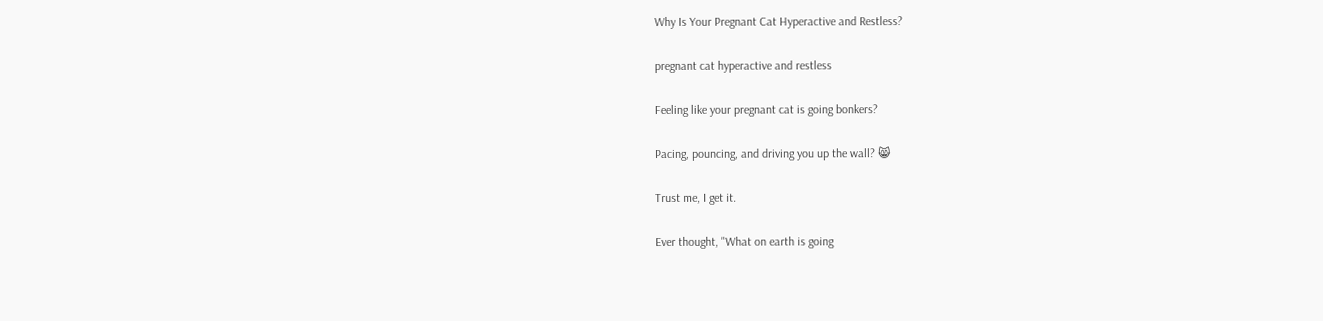Why Is Your Pregnant Cat Hyperactive and Restless?

pregnant cat hyperactive and restless

Feeling like your pregnant cat is going bonkers?

Pacing, pouncing, and driving you up the wall? 😸

Trust me, I get it.

Ever thought, "What on earth is going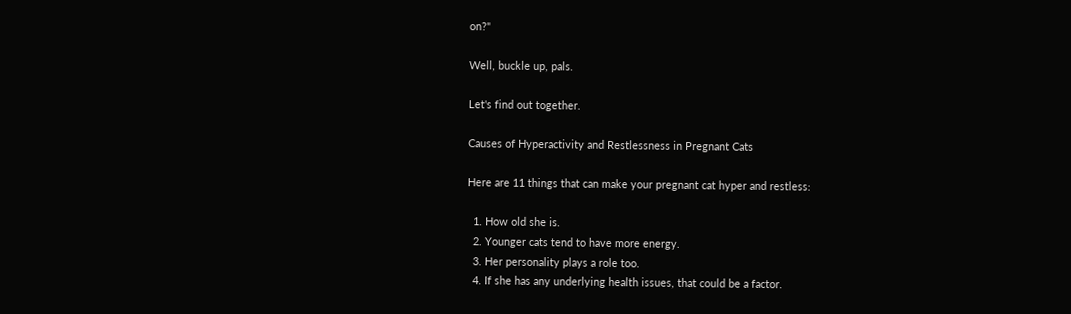on?"

Well, buckle up, pals.

Let's find out together.

Causes of Hyperactivity and Restlessness in Pregnant Cats

Here are 11 things that can make your pregnant cat hyper and restless:

  1. How old she is.
  2. Younger cats tend to have more energy.
  3. Her personality plays a role too.
  4. If she has any underlying health issues, that could be a factor.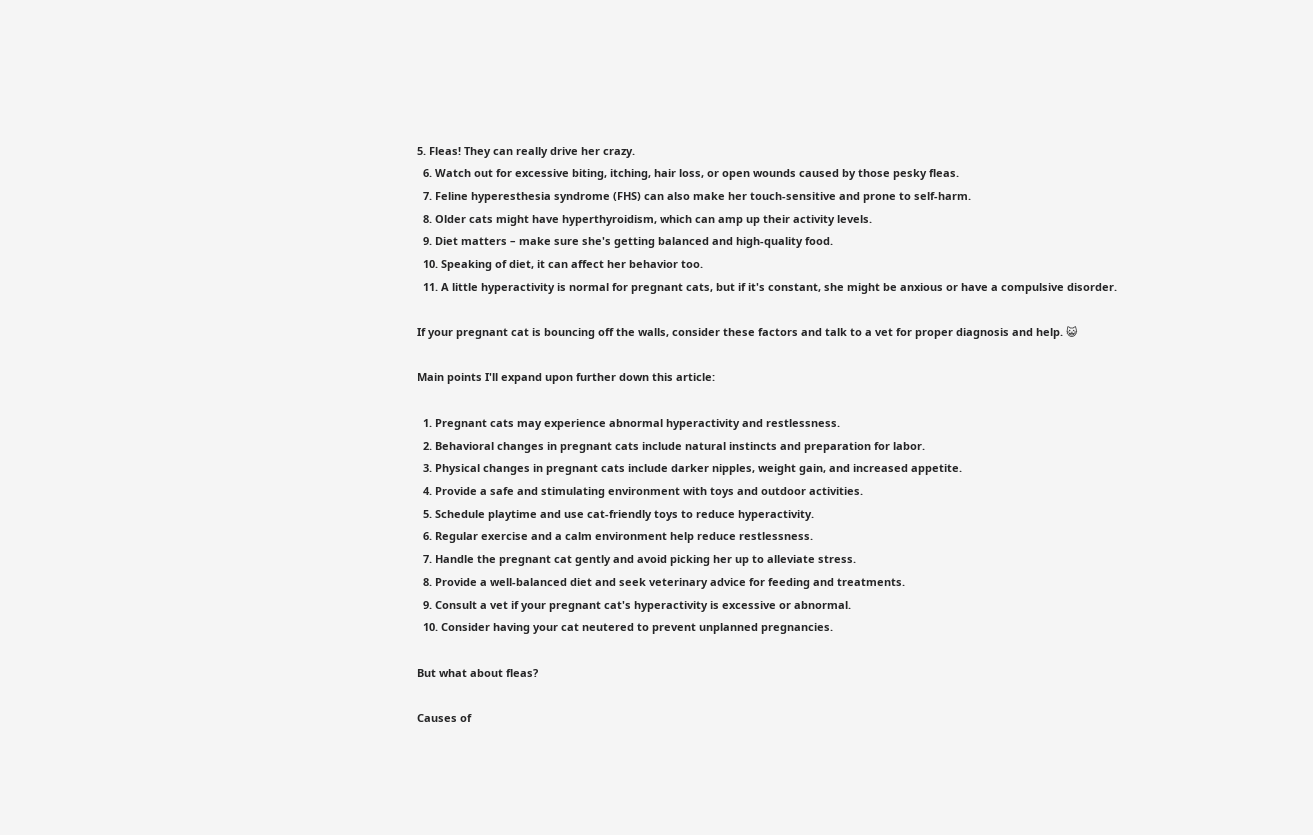5. Fleas! They can really drive her crazy.
  6. Watch out for excessive biting, itching, hair loss, or open wounds caused by those pesky fleas.
  7. Feline hyperesthesia syndrome (FHS) can also make her touch-sensitive and prone to self-harm.
  8. Older cats might have hyperthyroidism, which can amp up their activity levels.
  9. Diet matters – make sure she's getting balanced and high-quality food.
  10. Speaking of diet, it can affect her behavior too.
  11. A little hyperactivity is normal for pregnant cats, but if it's constant, she might be anxious or have a compulsive disorder.

If your pregnant cat is bouncing off the walls, consider these factors and talk to a vet for proper diagnosis and help. 😺

Main points I'll expand upon further down this article:

  1. Pregnant cats may experience abnormal hyperactivity and restlessness.
  2. Behavioral changes in pregnant cats include natural instincts and preparation for labor.
  3. Physical changes in pregnant cats include darker nipples, weight gain, and increased appetite.
  4. Provide a safe and stimulating environment with toys and outdoor activities.
  5. Schedule playtime and use cat-friendly toys to reduce hyperactivity.
  6. Regular exercise and a calm environment help reduce restlessness.
  7. Handle the pregnant cat gently and avoid picking her up to alleviate stress.
  8. Provide a well-balanced diet and seek veterinary advice for feeding and treatments.
  9. Consult a vet if your pregnant cat's hyperactivity is excessive or abnormal.
  10. Consider having your cat neutered to prevent unplanned pregnancies.

But what about fleas?

Causes of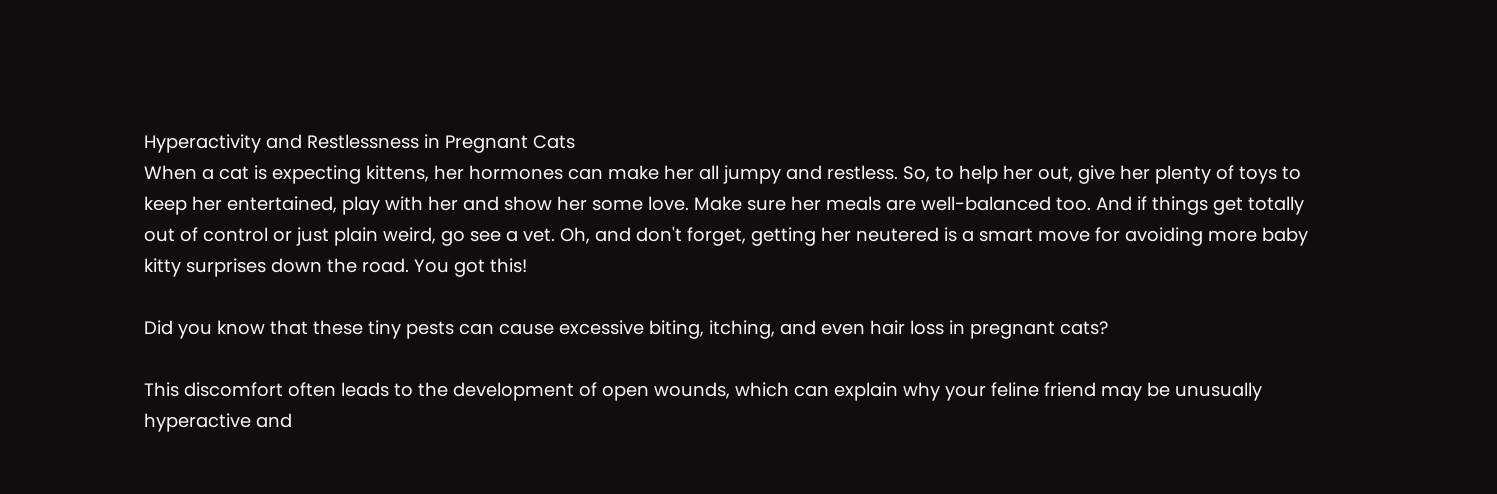Hyperactivity and Restlessness in Pregnant Cats
When a cat is expecting kittens, her hormones can make her all jumpy and restless. So, to help her out, give her plenty of toys to keep her entertained, play with her and show her some love. Make sure her meals are well-balanced too. And if things get totally out of control or just plain weird, go see a vet. Oh, and don't forget, getting her neutered is a smart move for avoiding more baby kitty surprises down the road. You got this!

Did you know that these tiny pests can cause excessive biting, itching, and even hair loss in pregnant cats?

This discomfort often leads to the development of open wounds, which can explain why your feline friend may be unusually hyperactive and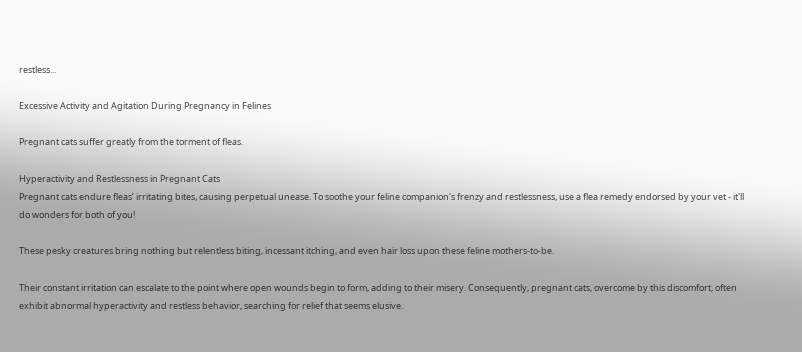restless...

Excessive Activity and Agitation During Pregnancy in Felines

Pregnant cats suffer greatly from the torment of fleas.

Hyperactivity and Restlessness in Pregnant Cats
Pregnant cats endure fleas’ irritating bites, causing perpetual unease. To soothe your feline companion's frenzy and restlessness, use a flea remedy endorsed by your vet - it'll do wonders for both of you!

These pesky creatures bring nothing but relentless biting, incessant itching, and even hair loss upon these feline mothers-to-be.

Their constant irritation can escalate to the point where open wounds begin to form, adding to their misery. Consequently, pregnant cats, overcome by this discomfort, often exhibit abnormal hyperactivity and restless behavior, searching for relief that seems elusive.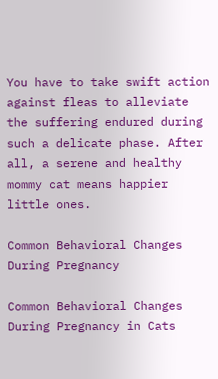You have to take swift action against fleas to alleviate the suffering endured during such a delicate phase. After all, a serene and healthy mommy cat means happier little ones.

Common Behavioral Changes During Pregnancy

Common Behavioral Changes During Pregnancy in Cats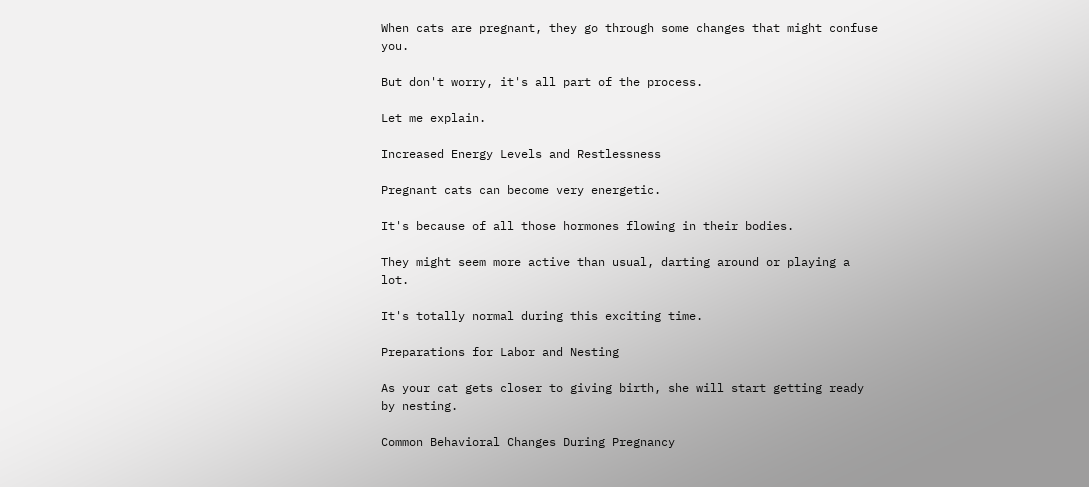When cats are pregnant, they go through some changes that might confuse you.

But don't worry, it's all part of the process.

Let me explain.

Increased Energy Levels and Restlessness

Pregnant cats can become very energetic.

It's because of all those hormones flowing in their bodies.

They might seem more active than usual, darting around or playing a lot.

It's totally normal during this exciting time.

Preparations for Labor and Nesting

As your cat gets closer to giving birth, she will start getting ready by nesting.

Common Behavioral Changes During Pregnancy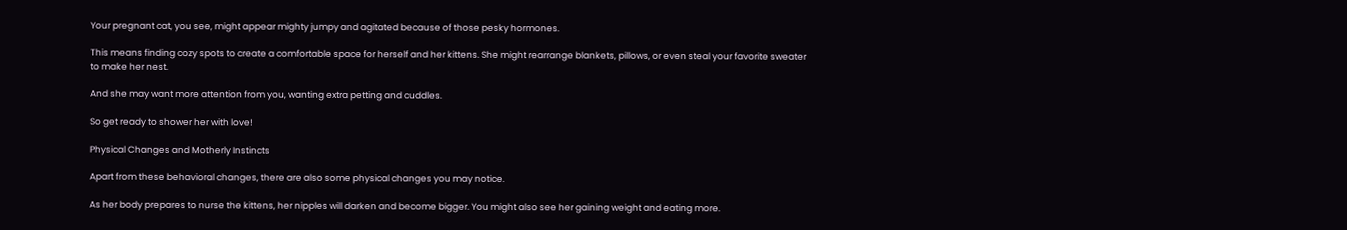Your pregnant cat, you see, might appear mighty jumpy and agitated because of those pesky hormones.

This means finding cozy spots to create a comfortable space for herself and her kittens. She might rearrange blankets, pillows, or even steal your favorite sweater to make her nest.

And she may want more attention from you, wanting extra petting and cuddles.

So get ready to shower her with love!

Physical Changes and Motherly Instincts

Apart from these behavioral changes, there are also some physical changes you may notice.

As her body prepares to nurse the kittens, her nipples will darken and become bigger. You might also see her gaining weight and eating more.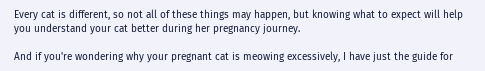Every cat is different, so not all of these things may happen, but knowing what to expect will help you understand your cat better during her pregnancy journey.

And if you're wondering why your pregnant cat is meowing excessively, I have just the guide for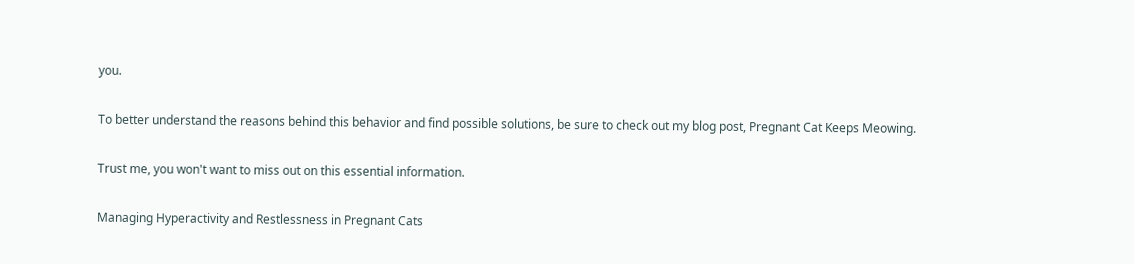you.

To better understand the reasons behind this behavior and find possible solutions, be sure to check out my blog post, Pregnant Cat Keeps Meowing.

Trust me, you won't want to miss out on this essential information.

Managing Hyperactivity and Restlessness in Pregnant Cats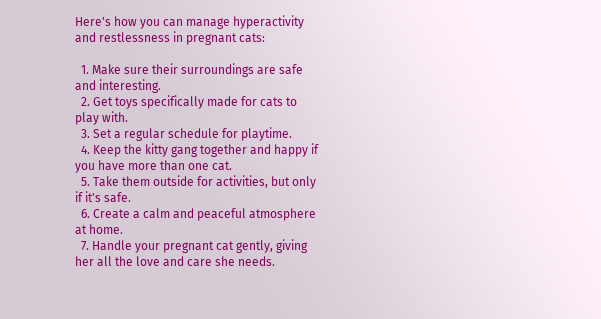Here's how you can manage hyperactivity and restlessness in pregnant cats:

  1. Make sure their surroundings are safe and interesting.
  2. Get toys specifically made for cats to play with.
  3. Set a regular schedule for playtime.
  4. Keep the kitty gang together and happy if you have more than one cat.
  5. Take them outside for activities, but only if it's safe.
  6. Create a calm and peaceful atmosphere at home.
  7. Handle your pregnant cat gently, giving her all the love and care she needs.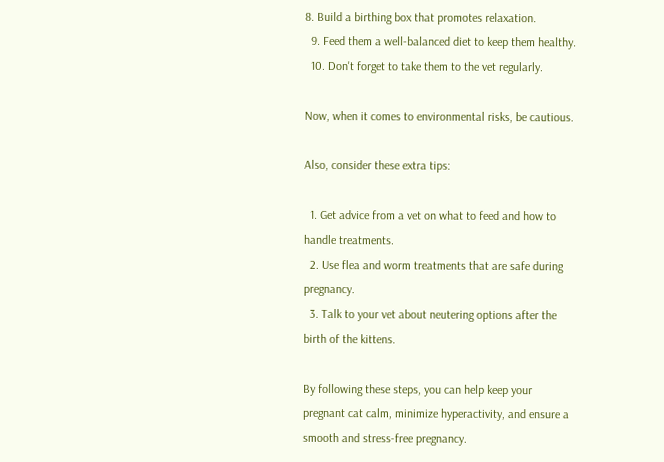8. Build a birthing box that promotes relaxation.
  9. Feed them a well-balanced diet to keep them healthy.
  10. Don't forget to take them to the vet regularly.

Now, when it comes to environmental risks, be cautious.

Also, consider these extra tips:

  1. Get advice from a vet on what to feed and how to handle treatments.
  2. Use flea and worm treatments that are safe during pregnancy.
  3. Talk to your vet about neutering options after the birth of the kittens.

By following these steps, you can help keep your pregnant cat calm, minimize hyperactivity, and ensure a smooth and stress-free pregnancy.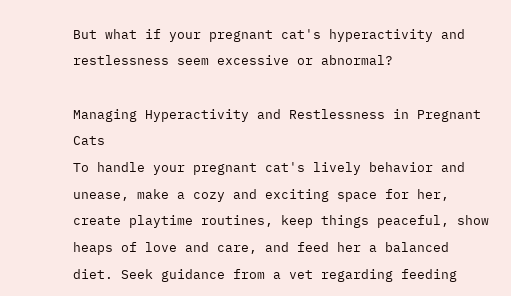But what if your pregnant cat's hyperactivity and restlessness seem excessive or abnormal?

Managing Hyperactivity and Restlessness in Pregnant Cats
To handle your pregnant cat's lively behavior and unease, make a cozy and exciting space for her, create playtime routines, keep things peaceful, show heaps of love and care, and feed her a balanced diet. Seek guidance from a vet regarding feeding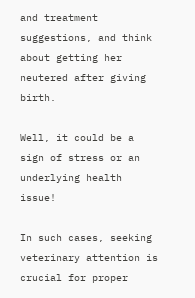and treatment suggestions, and think about getting her neutered after giving birth.

Well, it could be a sign of stress or an underlying health issue!

In such cases, seeking veterinary attention is crucial for proper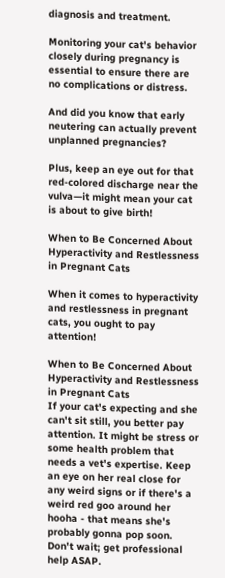diagnosis and treatment.

Monitoring your cat's behavior closely during pregnancy is essential to ensure there are no complications or distress.

And did you know that early neutering can actually prevent unplanned pregnancies?

Plus, keep an eye out for that red-colored discharge near the vulva—it might mean your cat is about to give birth!

When to Be Concerned About Hyperactivity and Restlessness in Pregnant Cats

When it comes to hyperactivity and restlessness in pregnant cats, you ought to pay attention!

When to Be Concerned About Hyperactivity and Restlessness in Pregnant Cats
If your cat's expecting and she can't sit still, you better pay attention. It might be stress or some health problem that needs a vet's expertise. Keep an eye on her real close for any weird signs or if there's a weird red goo around her hooha - that means she's probably gonna pop soon. Don't wait; get professional help ASAP.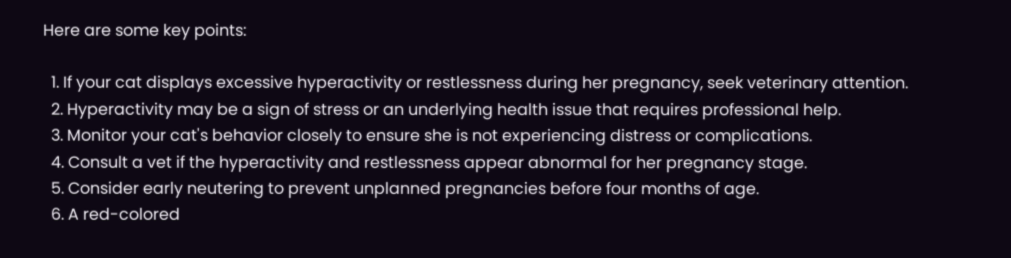Here are some key points:

  1. If your cat displays excessive hyperactivity or restlessness during her pregnancy, seek veterinary attention.
  2. Hyperactivity may be a sign of stress or an underlying health issue that requires professional help.
  3. Monitor your cat's behavior closely to ensure she is not experiencing distress or complications.
  4. Consult a vet if the hyperactivity and restlessness appear abnormal for her pregnancy stage.
  5. Consider early neutering to prevent unplanned pregnancies before four months of age.
  6. A red-colored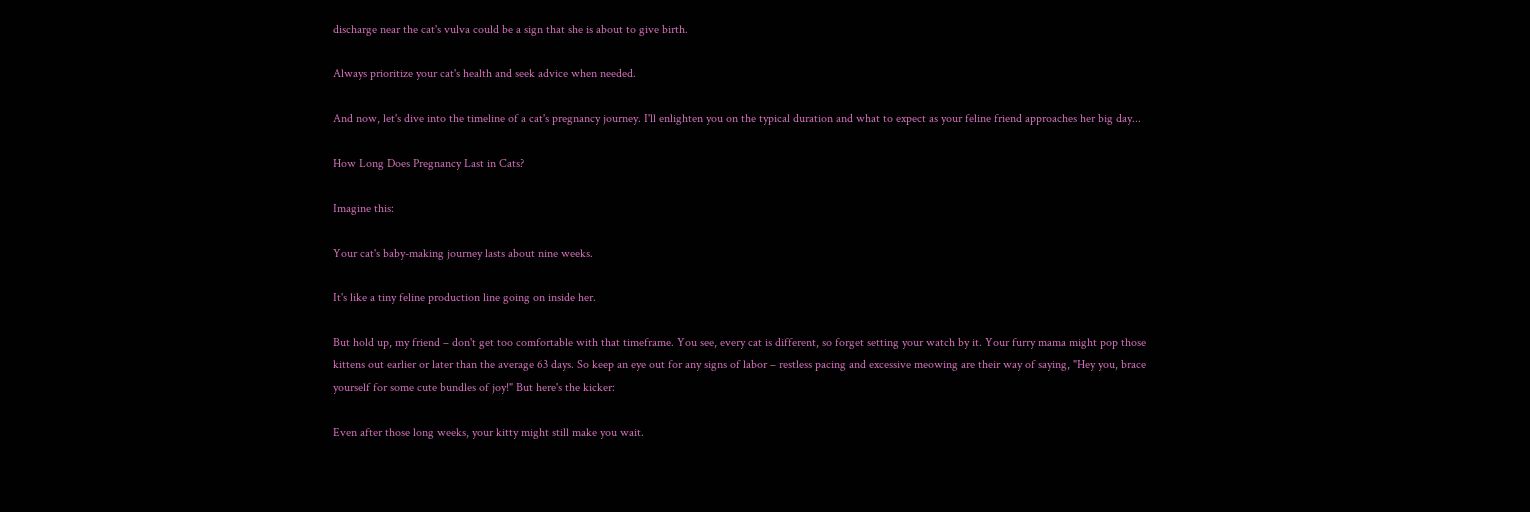discharge near the cat's vulva could be a sign that she is about to give birth.

Always prioritize your cat's health and seek advice when needed.

And now, let's dive into the timeline of a cat's pregnancy journey. I'll enlighten you on the typical duration and what to expect as your feline friend approaches her big day...

How Long Does Pregnancy Last in Cats?

Imagine this:

Your cat's baby-making journey lasts about nine weeks.

It's like a tiny feline production line going on inside her.

But hold up, my friend – don't get too comfortable with that timeframe. You see, every cat is different, so forget setting your watch by it. Your furry mama might pop those kittens out earlier or later than the average 63 days. So keep an eye out for any signs of labor – restless pacing and excessive meowing are their way of saying, "Hey you, brace yourself for some cute bundles of joy!" But here's the kicker:

Even after those long weeks, your kitty might still make you wait.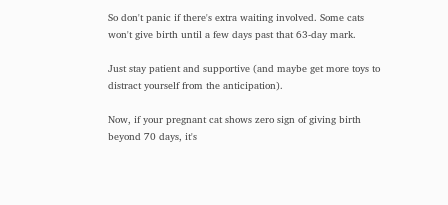So don't panic if there's extra waiting involved. Some cats won't give birth until a few days past that 63-day mark.

Just stay patient and supportive (and maybe get more toys to distract yourself from the anticipation).

Now, if your pregnant cat shows zero sign of giving birth beyond 70 days, it's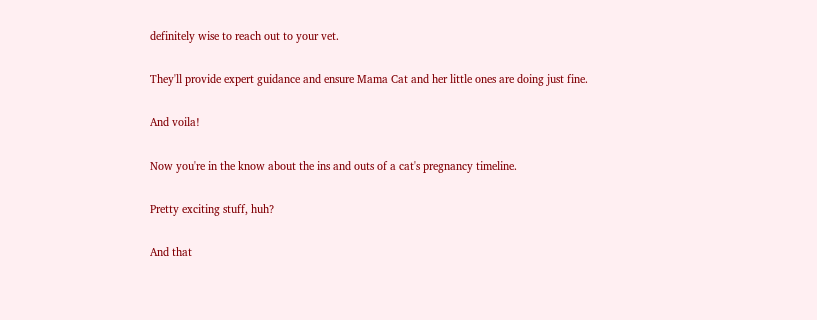definitely wise to reach out to your vet.

They'll provide expert guidance and ensure Mama Cat and her little ones are doing just fine.

And voila!

Now you're in the know about the ins and outs of a cat's pregnancy timeline.

Pretty exciting stuff, huh?

And that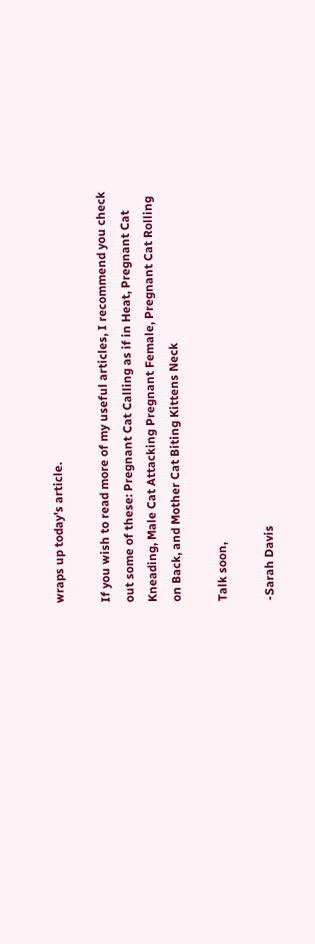wraps up today's article.

If you wish to read more of my useful articles, I recommend you check out some of these: Pregnant Cat Calling as if in Heat, Pregnant Cat Kneading, Male Cat Attacking Pregnant Female, Pregnant Cat Rolling on Back, and Mother Cat Biting Kittens Neck

Talk soon,

-Sarah Davis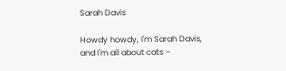Sarah Davis

Howdy howdy, I'm Sarah Davis, and I'm all about cats –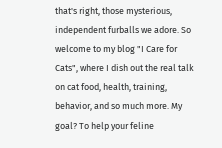that's right, those mysterious, independent furballs we adore. So welcome to my blog "I Care for Cats", where I dish out the real talk on cat food, health, training, behavior, and so much more. My goal? To help your feline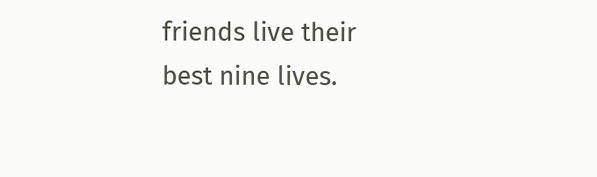friends live their best nine lives.